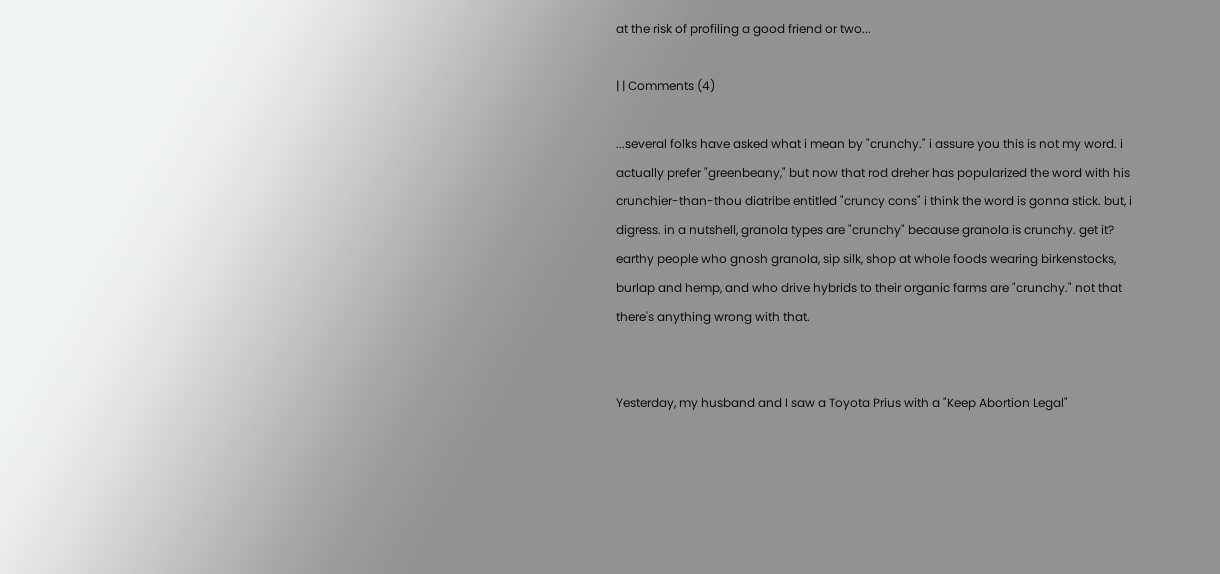at the risk of profiling a good friend or two...

| | Comments (4)

...several folks have asked what i mean by "crunchy." i assure you this is not my word. i actually prefer "greenbeany," but now that rod dreher has popularized the word with his crunchier-than-thou diatribe entitled "cruncy cons" i think the word is gonna stick. but, i digress. in a nutshell, granola types are "crunchy" because granola is crunchy. get it? earthy people who gnosh granola, sip silk, shop at whole foods wearing birkenstocks, burlap and hemp, and who drive hybrids to their organic farms are "crunchy." not that there's anything wrong with that.


Yesterday, my husband and I saw a Toyota Prius with a "Keep Abortion Legal"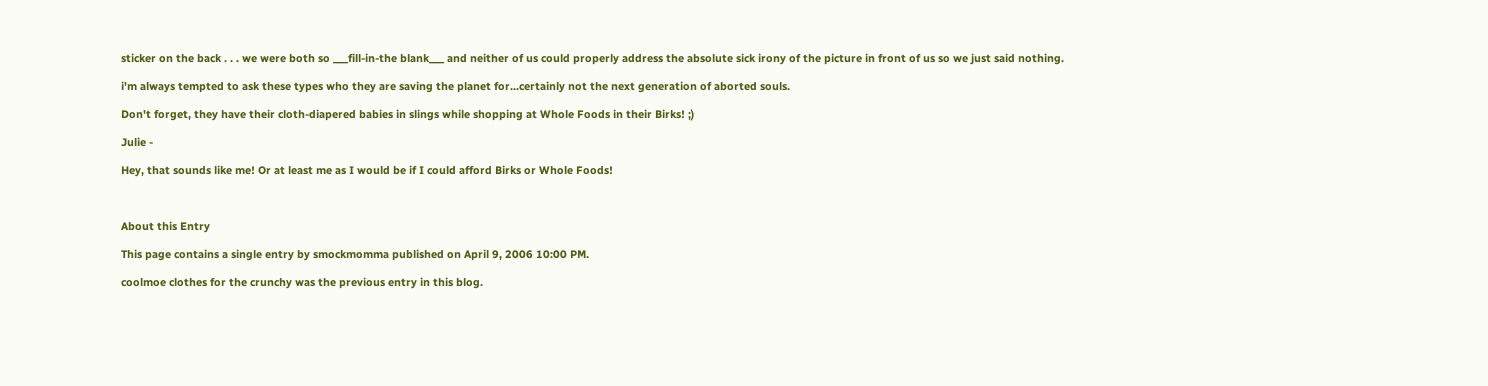sticker on the back . . . we were both so ___fill-in-the blank___ and neither of us could properly address the absolute sick irony of the picture in front of us so we just said nothing.

i'm always tempted to ask these types who they are saving the planet for...certainly not the next generation of aborted souls.

Don't forget, they have their cloth-diapered babies in slings while shopping at Whole Foods in their Birks! ;)

Julie -

Hey, that sounds like me! Or at least me as I would be if I could afford Birks or Whole Foods!



About this Entry

This page contains a single entry by smockmomma published on April 9, 2006 10:00 PM.

coolmoe clothes for the crunchy was the previous entry in this blog.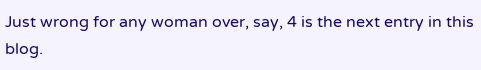Just wrong for any woman over, say, 4 is the next entry in this blog.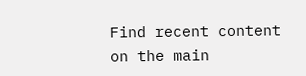Find recent content on the main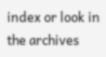index or look in the archives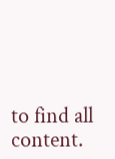to find all content.